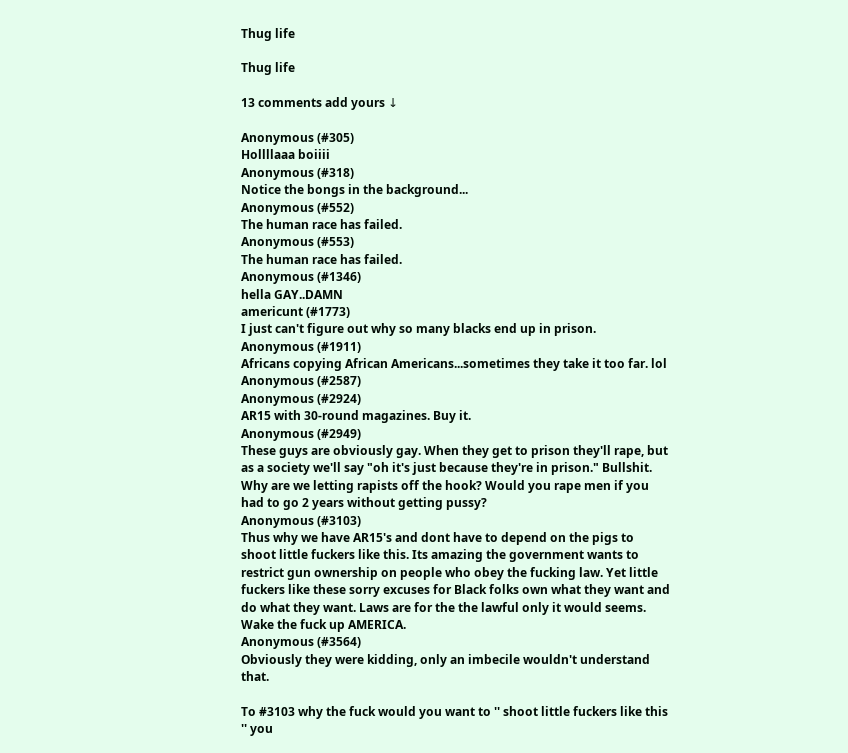Thug life

Thug life

13 comments add yours ↓

Anonymous (#305)
Hollllaaa boiiii
Anonymous (#318)
Notice the bongs in the background...
Anonymous (#552)
The human race has failed.
Anonymous (#553)
The human race has failed.
Anonymous (#1346)
hella GAY..DAMN
americunt (#1773)
I just can't figure out why so many blacks end up in prison.
Anonymous (#1911)
Africans copying African Americans...sometimes they take it too far. lol
Anonymous (#2587)
Anonymous (#2924)
AR15 with 30-round magazines. Buy it.
Anonymous (#2949)
These guys are obviously gay. When they get to prison they'll rape, but as a society we'll say "oh it's just because they're in prison." Bullshit. Why are we letting rapists off the hook? Would you rape men if you had to go 2 years without getting pussy?
Anonymous (#3103)
Thus why we have AR15's and dont have to depend on the pigs to shoot little fuckers like this. Its amazing the government wants to restrict gun ownership on people who obey the fucking law. Yet little fuckers like these sorry excuses for Black folks own what they want and do what they want. Laws are for the the lawful only it would seems. Wake the fuck up AMERICA.
Anonymous (#3564)
Obviously they were kidding, only an imbecile wouldn't understand that.

To #3103 why the fuck would you want to '' shoot little fuckers like this '' you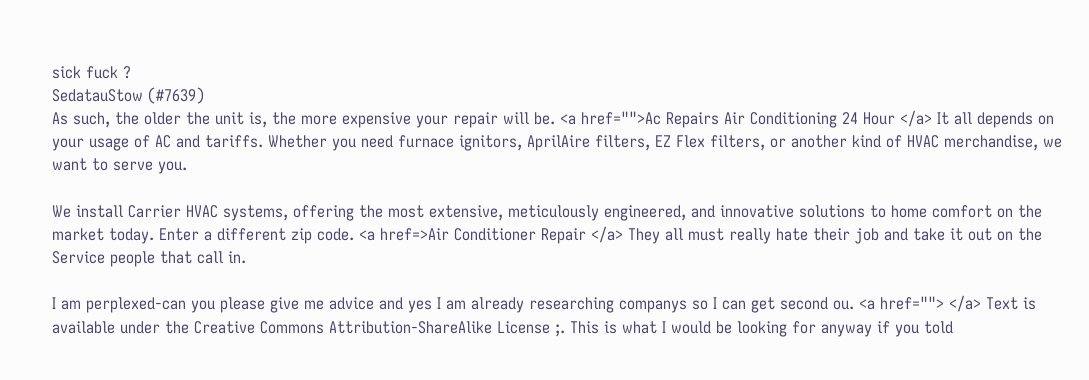sick fuck ?
SedatauStow (#7639)
As such, the older the unit is, the more expensive your repair will be. <a href="">Ac Repairs Air Conditioning 24 Hour </a> It all depends on your usage of AC and tariffs. Whether you need furnace ignitors, AprilAire filters, EZ Flex filters, or another kind of HVAC merchandise, we want to serve you.

We install Carrier HVAC systems, offering the most extensive, meticulously engineered, and innovative solutions to home comfort on the market today. Enter a different zip code. <a href=>Air Conditioner Repair </a> They all must really hate their job and take it out on the Service people that call in.

I am perplexed-can you please give me advice and yes I am already researching companys so I can get second ou. <a href=""> </a> Text is available under the Creative Commons Attribution-ShareAlike License ;. This is what I would be looking for anyway if you told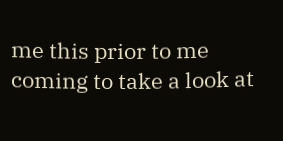me this prior to me coming to take a look at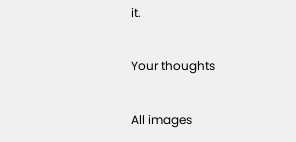it.

Your thoughts

All images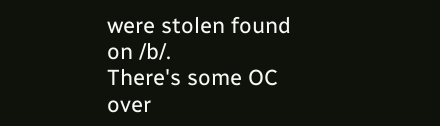were stolen found on /b/.
There's some OC over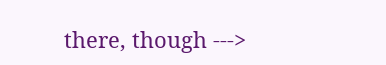there, though --->